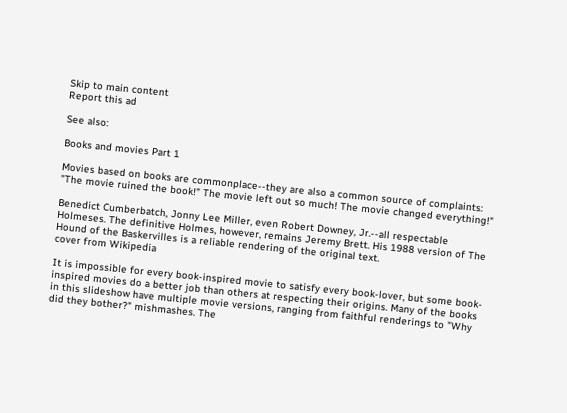Skip to main content
Report this ad

See also:

Books and movies Part 1

Movies based on books are commonplace--they are also a common source of complaints: "The movie ruined the book!" The movie left out so much! The movie changed everything!"

Benedict Cumberbatch, Jonny Lee Miller, even Robert Downey, Jr.--all respectable Holmeses. The definitive Holmes, however, remains Jeremy Brett. His 1988 version of The Hound of the Baskervilles is a reliable rendering of the original text.
cover from Wikipedia

It is impossible for every book-inspired movie to satisfy every book-lover, but some book-inspired movies do a better job than others at respecting their origins. Many of the books in this slideshow have multiple movie versions, ranging from faithful renderings to "Why did they bother?" mishmashes. The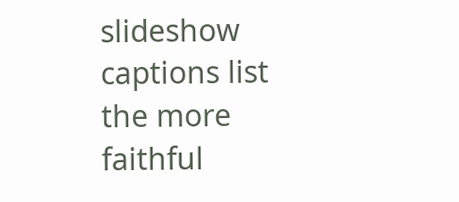slideshow captions list the more faithful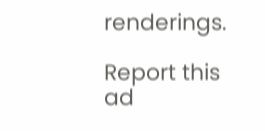renderings.

Report this ad